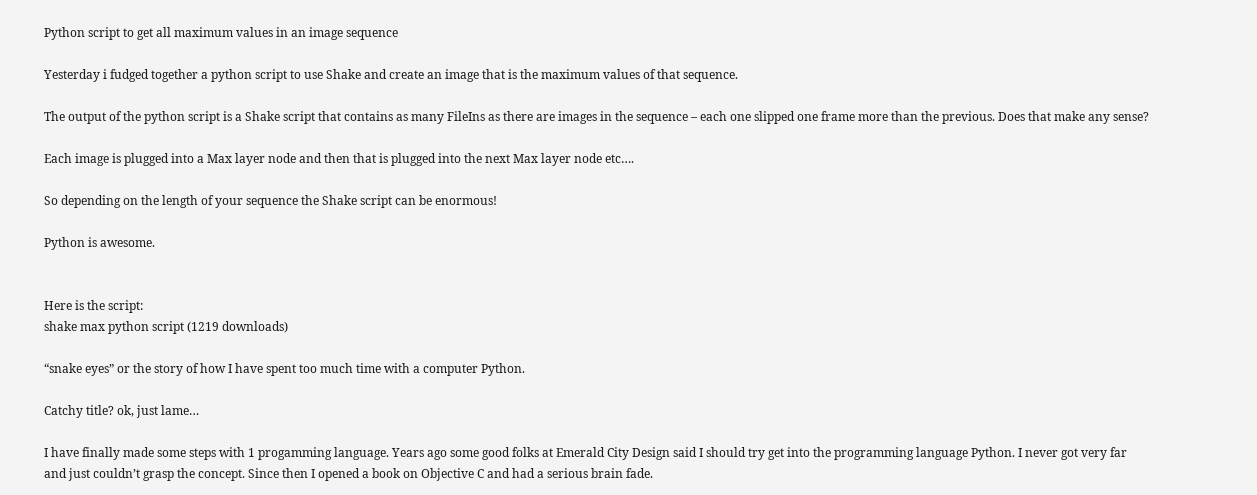Python script to get all maximum values in an image sequence

Yesterday i fudged together a python script to use Shake and create an image that is the maximum values of that sequence.

The output of the python script is a Shake script that contains as many FileIns as there are images in the sequence – each one slipped one frame more than the previous. Does that make any sense?

Each image is plugged into a Max layer node and then that is plugged into the next Max layer node etc….

So depending on the length of your sequence the Shake script can be enormous!

Python is awesome.


Here is the script:
shake max python script (1219 downloads)

“snake eyes” or the story of how I have spent too much time with a computer Python.

Catchy title? ok, just lame…

I have finally made some steps with 1 progamming language. Years ago some good folks at Emerald City Design said I should try get into the programming language Python. I never got very far and just couldn’t grasp the concept. Since then I opened a book on Objective C and had a serious brain fade.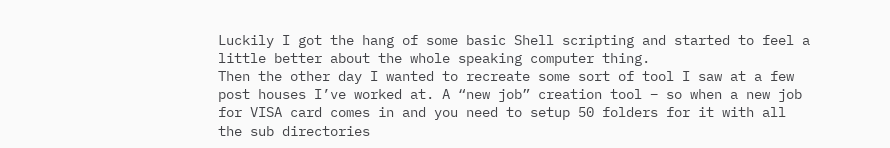Luckily I got the hang of some basic Shell scripting and started to feel a little better about the whole speaking computer thing.
Then the other day I wanted to recreate some sort of tool I saw at a few post houses I’ve worked at. A “new job” creation tool – so when a new job for VISA card comes in and you need to setup 50 folders for it with all the sub directories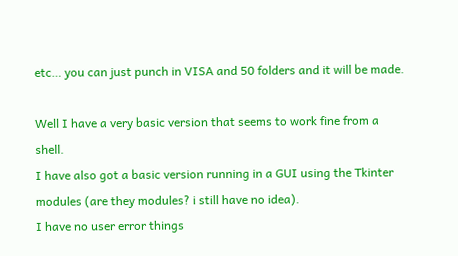etc… you can just punch in VISA and 50 folders and it will be made.

Well I have a very basic version that seems to work fine from a shell.
I have also got a basic version running in a GUI using the Tkinter modules (are they modules? i still have no idea).
I have no user error things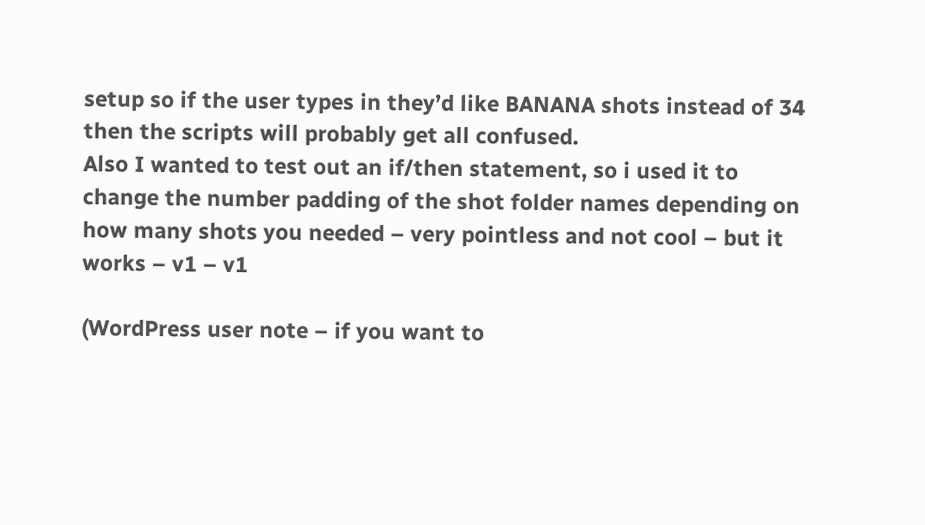setup so if the user types in they’d like BANANA shots instead of 34 then the scripts will probably get all confused.
Also I wanted to test out an if/then statement, so i used it to change the number padding of the shot folder names depending on how many shots you needed – very pointless and not cool – but it works – v1 – v1

(WordPress user note – if you want to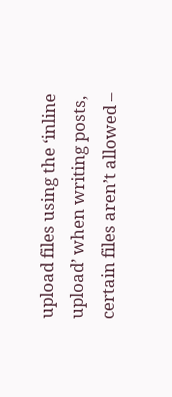upload files using the ‘inline upload’ when writing posts, certain files aren’t allowed –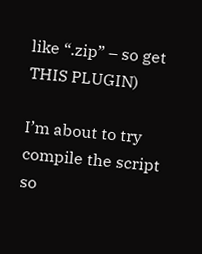like “.zip” – so get THIS PLUGIN)

I’m about to try compile the script so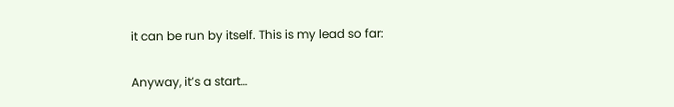it can be run by itself. This is my lead so far:

Anyway, it’s a start…